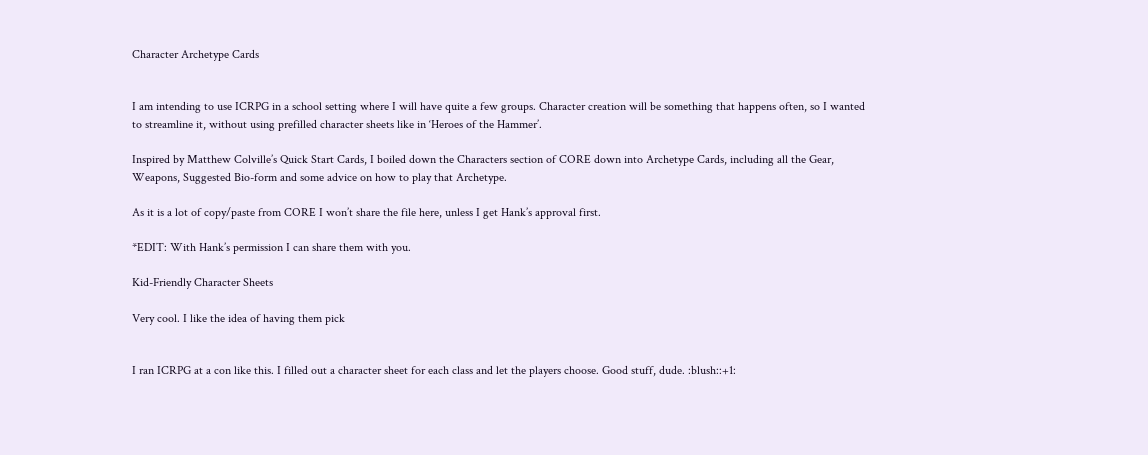Character Archetype Cards


I am intending to use ICRPG in a school setting where I will have quite a few groups. Character creation will be something that happens often, so I wanted to streamline it, without using prefilled character sheets like in ‘Heroes of the Hammer’.

Inspired by Matthew Colville’s Quick Start Cards, I boiled down the Characters section of CORE down into Archetype Cards, including all the Gear, Weapons, Suggested Bio-form and some advice on how to play that Archetype.

As it is a lot of copy/paste from CORE I won’t share the file here, unless I get Hank’s approval first.

*EDIT: With Hank’s permission I can share them with you.

Kid-Friendly Character Sheets

Very cool. I like the idea of having them pick


I ran ICRPG at a con like this. I filled out a character sheet for each class and let the players choose. Good stuff, dude. :blush::+1: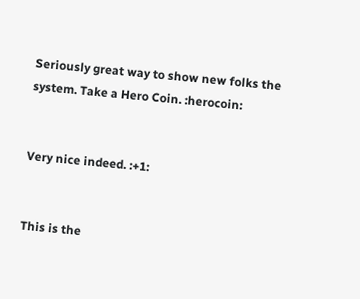Seriously great way to show new folks the system. Take a Hero Coin. :herocoin:


Very nice indeed. :+1:


This is the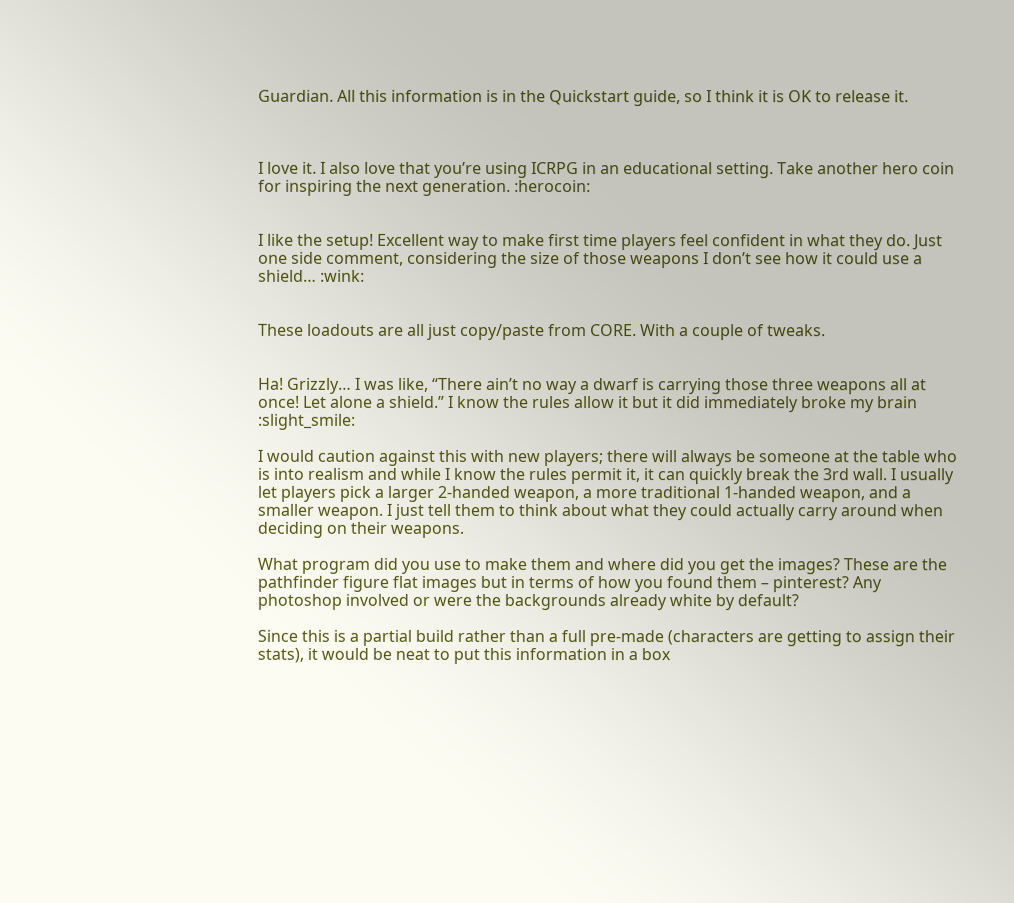Guardian. All this information is in the Quickstart guide, so I think it is OK to release it.



I love it. I also love that you’re using ICRPG in an educational setting. Take another hero coin for inspiring the next generation. :herocoin:


I like the setup! Excellent way to make first time players feel confident in what they do. Just one side comment, considering the size of those weapons I don’t see how it could use a shield… :wink:


These loadouts are all just copy/paste from CORE. With a couple of tweaks.


Ha! Grizzly… I was like, “There ain’t no way a dwarf is carrying those three weapons all at once! Let alone a shield.” I know the rules allow it but it did immediately broke my brain :slight_smile:

I would caution against this with new players; there will always be someone at the table who is into realism and while I know the rules permit it, it can quickly break the 3rd wall. I usually let players pick a larger 2-handed weapon, a more traditional 1-handed weapon, and a smaller weapon. I just tell them to think about what they could actually carry around when deciding on their weapons.

What program did you use to make them and where did you get the images? These are the pathfinder figure flat images but in terms of how you found them – pinterest? Any photoshop involved or were the backgrounds already white by default?

Since this is a partial build rather than a full pre-made (characters are getting to assign their stats), it would be neat to put this information in a box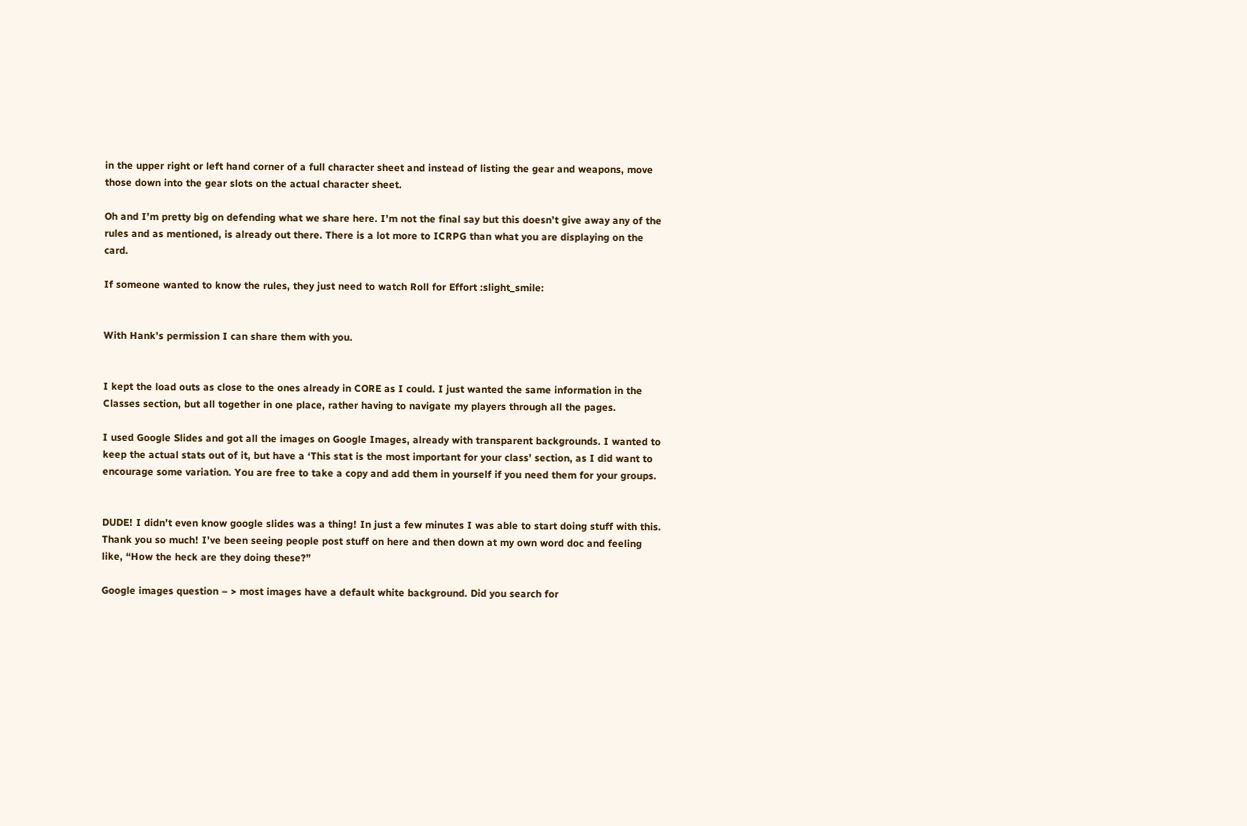in the upper right or left hand corner of a full character sheet and instead of listing the gear and weapons, move those down into the gear slots on the actual character sheet.

Oh and I’m pretty big on defending what we share here. I’m not the final say but this doesn’t give away any of the rules and as mentioned, is already out there. There is a lot more to ICRPG than what you are displaying on the card.

If someone wanted to know the rules, they just need to watch Roll for Effort :slight_smile:


With Hank’s permission I can share them with you.


I kept the load outs as close to the ones already in CORE as I could. I just wanted the same information in the Classes section, but all together in one place, rather having to navigate my players through all the pages.

I used Google Slides and got all the images on Google Images, already with transparent backgrounds. I wanted to keep the actual stats out of it, but have a ‘This stat is the most important for your class’ section, as I did want to encourage some variation. You are free to take a copy and add them in yourself if you need them for your groups.


DUDE! I didn’t even know google slides was a thing! In just a few minutes I was able to start doing stuff with this. Thank you so much! I’ve been seeing people post stuff on here and then down at my own word doc and feeling like, “How the heck are they doing these?”

Google images question – > most images have a default white background. Did you search for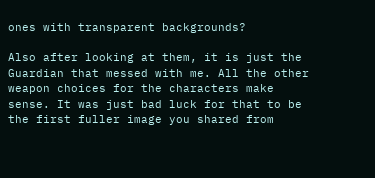ones with transparent backgrounds?

Also after looking at them, it is just the Guardian that messed with me. All the other weapon choices for the characters make sense. It was just bad luck for that to be the first fuller image you shared from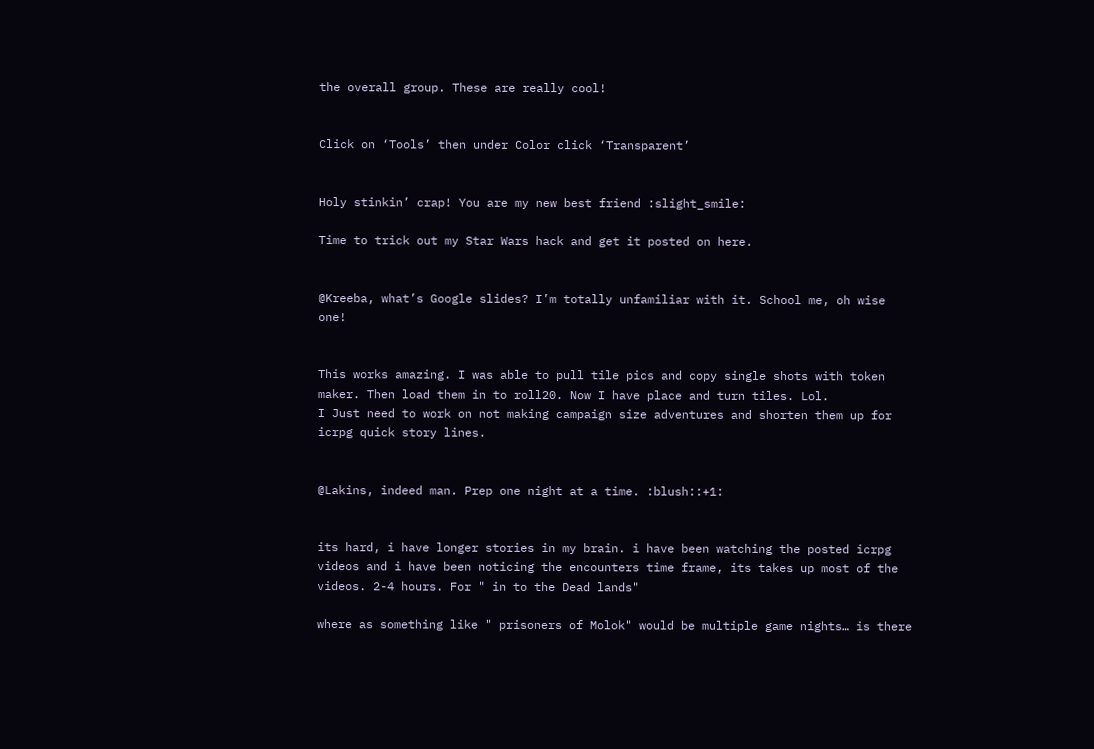the overall group. These are really cool!


Click on ‘Tools’ then under Color click ‘Transparent’


Holy stinkin’ crap! You are my new best friend :slight_smile:

Time to trick out my Star Wars hack and get it posted on here.


@Kreeba, what’s Google slides? I’m totally unfamiliar with it. School me, oh wise one!


This works amazing. I was able to pull tile pics and copy single shots with token maker. Then load them in to roll20. Now I have place and turn tiles. Lol.
I Just need to work on not making campaign size adventures and shorten them up for icrpg quick story lines.


@Lakins, indeed man. Prep one night at a time. :blush::+1:


its hard, i have longer stories in my brain. i have been watching the posted icrpg videos and i have been noticing the encounters time frame, its takes up most of the videos. 2-4 hours. For " in to the Dead lands"

where as something like " prisoners of Molok" would be multiple game nights… is there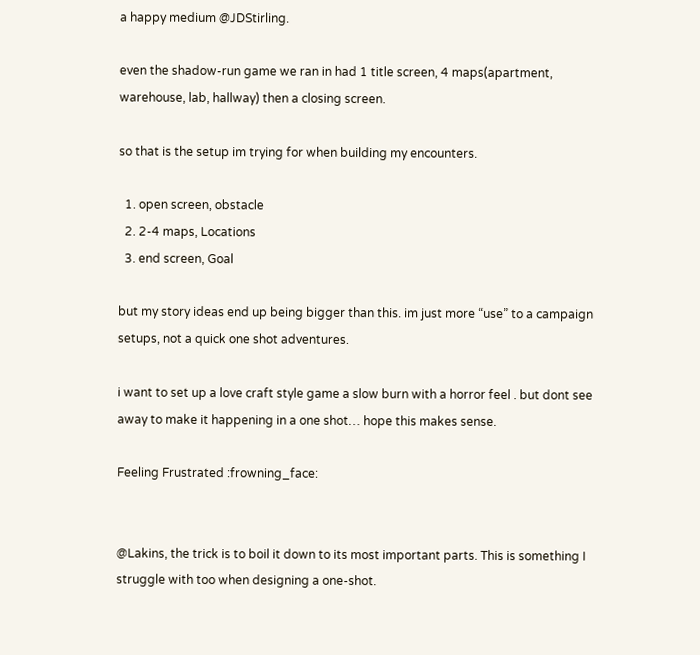a happy medium @JDStirling.

even the shadow-run game we ran in had 1 title screen, 4 maps(apartment, warehouse, lab, hallway) then a closing screen.

so that is the setup im trying for when building my encounters.

  1. open screen, obstacle
  2. 2-4 maps, Locations
  3. end screen, Goal

but my story ideas end up being bigger than this. im just more “use” to a campaign setups, not a quick one shot adventures.

i want to set up a love craft style game a slow burn with a horror feel . but dont see away to make it happening in a one shot… hope this makes sense.

Feeling Frustrated :frowning_face:


@Lakins, the trick is to boil it down to its most important parts. This is something I struggle with too when designing a one-shot.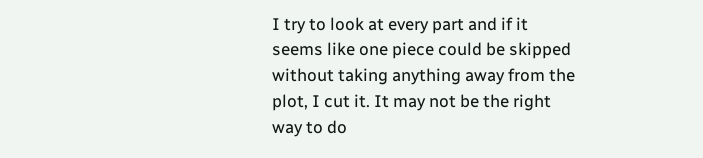I try to look at every part and if it seems like one piece could be skipped without taking anything away from the plot, I cut it. It may not be the right way to do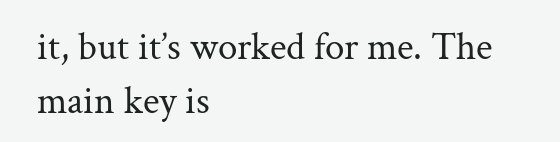it, but it’s worked for me. The main key is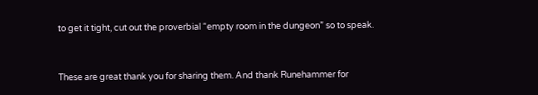to get it tight, cut out the proverbial “empty room in the dungeon” so to speak.


These are great thank you for sharing them. And thank Runehammer for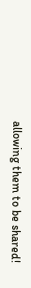allowing them to be shared!